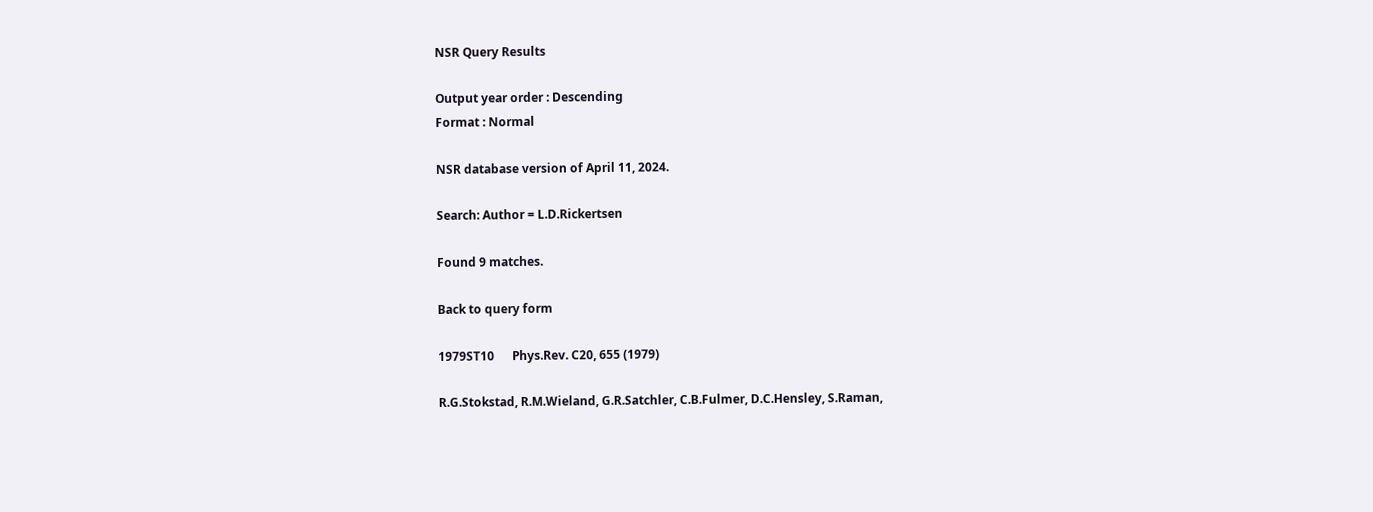NSR Query Results

Output year order : Descending
Format : Normal

NSR database version of April 11, 2024.

Search: Author = L.D.Rickertsen

Found 9 matches.

Back to query form

1979ST10      Phys.Rev. C20, 655 (1979)

R.G.Stokstad, R.M.Wieland, G.R.Satchler, C.B.Fulmer, D.C.Hensley, S.Raman,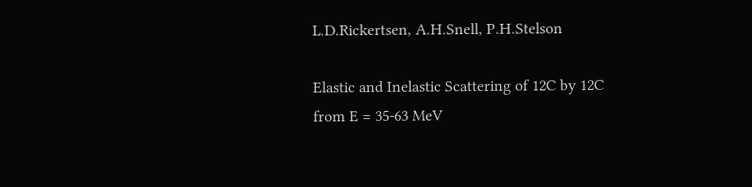L.D.Rickertsen, A.H.Snell, P.H.Stelson

Elastic and Inelastic Scattering of 12C by 12C from E = 35-63 MeV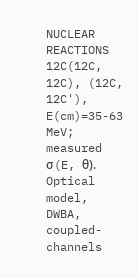NUCLEAR REACTIONS 12C(12C, 12C), (12C, 12C'), E(cm)=35-63 MeV; measured σ(E, θ). Optical model, DWBA, coupled-channels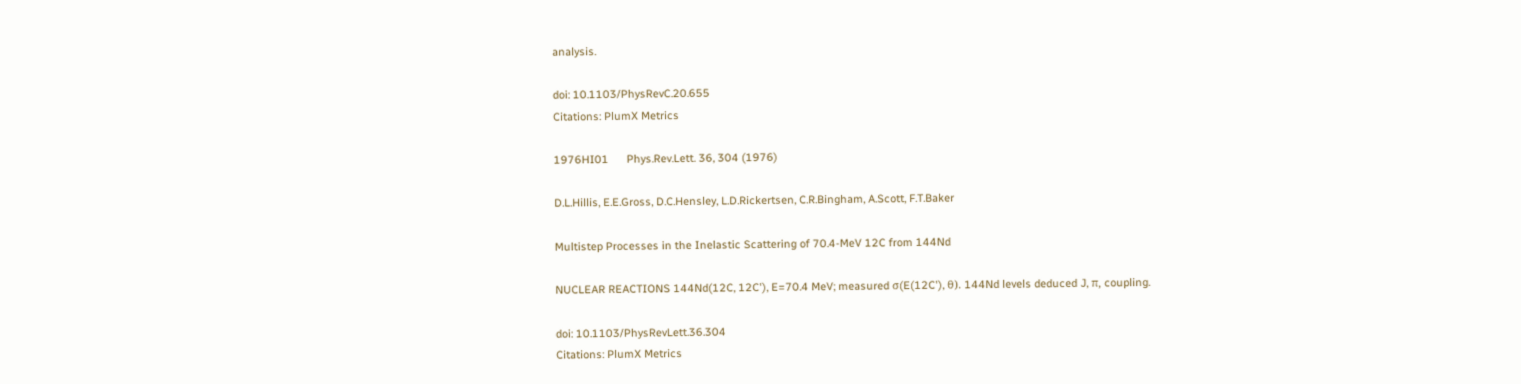analysis.

doi: 10.1103/PhysRevC.20.655
Citations: PlumX Metrics

1976HI01      Phys.Rev.Lett. 36, 304 (1976)

D.L.Hillis, E.E.Gross, D.C.Hensley, L.D.Rickertsen, C.R.Bingham, A.Scott, F.T.Baker

Multistep Processes in the Inelastic Scattering of 70.4-MeV 12C from 144Nd

NUCLEAR REACTIONS 144Nd(12C, 12C'), E=70.4 MeV; measured σ(E(12C'), θ). 144Nd levels deduced J, π, coupling.

doi: 10.1103/PhysRevLett.36.304
Citations: PlumX Metrics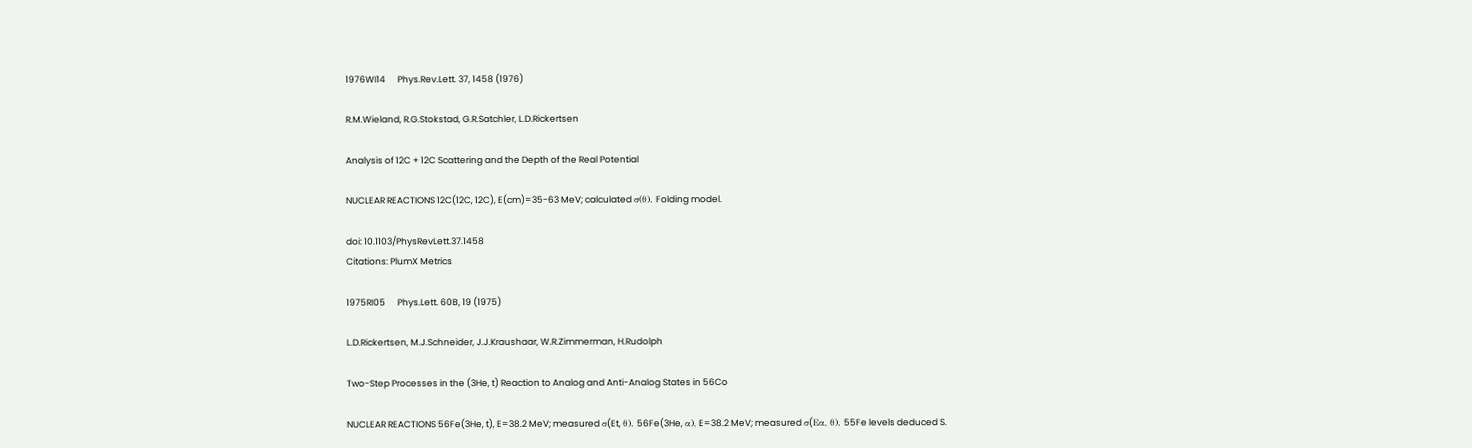1976WI14      Phys.Rev.Lett. 37, 1458 (1976)

R.M.Wieland, R.G.Stokstad, G.R.Satchler, L.D.Rickertsen

Analysis of 12C + 12C Scattering and the Depth of the Real Potential

NUCLEAR REACTIONS 12C(12C, 12C), E(cm)=35-63 MeV; calculated σ(θ). Folding model.

doi: 10.1103/PhysRevLett.37.1458
Citations: PlumX Metrics

1975RI05      Phys.Lett. 60B, 19 (1975)

L.D.Rickertsen, M.J.Schneider, J.J.Kraushaar, W.R.Zimmerman, H.Rudolph

Two-Step Processes in the (3He, t) Reaction to Analog and Anti-Analog States in 56Co

NUCLEAR REACTIONS 56Fe(3He, t), E=38.2 MeV; measured σ(Et, θ). 56Fe(3He, α), E=38.2 MeV; measured σ(Eα, θ). 55Fe levels deduced S.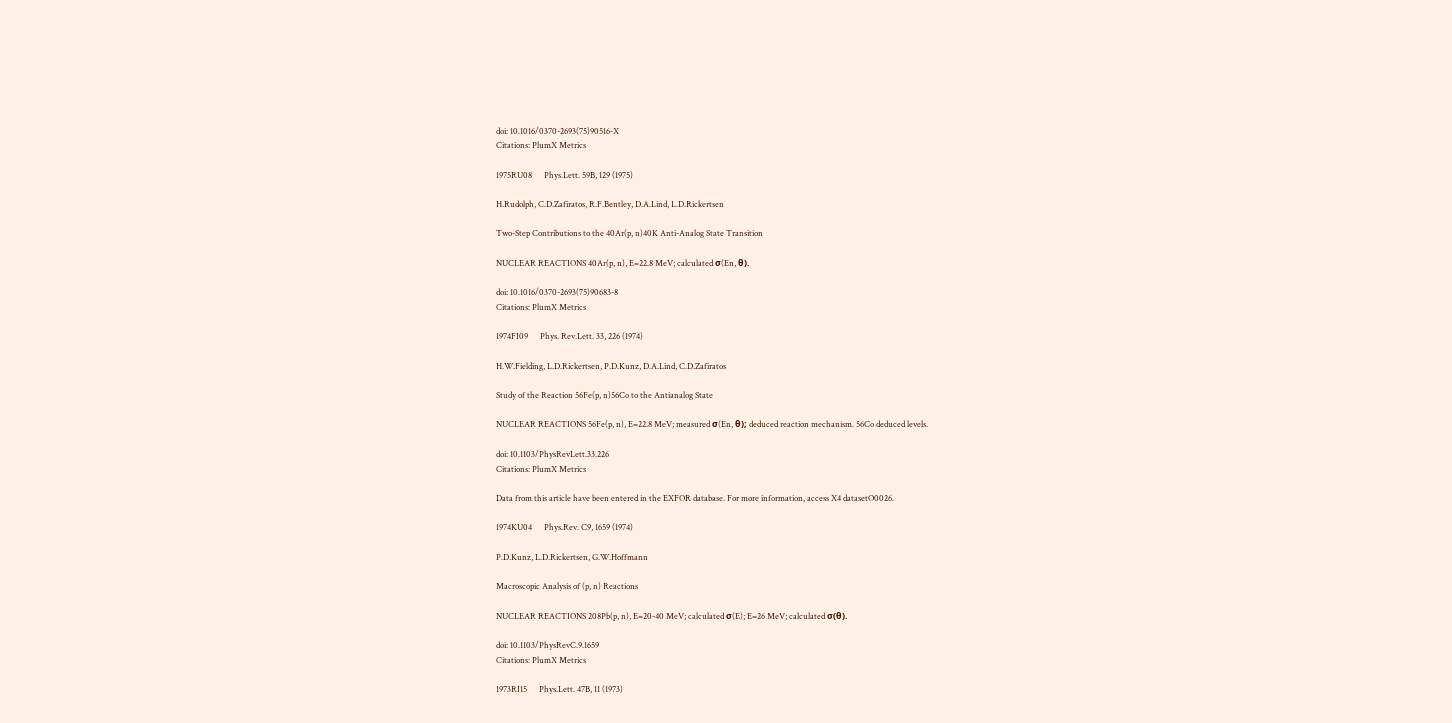doi: 10.1016/0370-2693(75)90516-X
Citations: PlumX Metrics

1975RU08      Phys.Lett. 59B, 129 (1975)

H.Rudolph, C.D.Zafiratos, R.F.Bentley, D.A.Lind, L.D.Rickertsen

Two-Step Contributions to the 40Ar(p, n)40K Anti-Analog State Transition

NUCLEAR REACTIONS 40Ar(p, n), E=22.8 MeV; calculated σ(En, θ).

doi: 10.1016/0370-2693(75)90683-8
Citations: PlumX Metrics

1974FI09      Phys. Rev.Lett. 33, 226 (1974)

H.W.Fielding, L.D.Rickertsen, P.D.Kunz, D.A.Lind, C.D.Zafiratos

Study of the Reaction 56Fe(p, n)56Co to the Antianalog State

NUCLEAR REACTIONS 56Fe(p, n), E=22.8 MeV; measured σ(En, θ); deduced reaction mechanism. 56Co deduced levels.

doi: 10.1103/PhysRevLett.33.226
Citations: PlumX Metrics

Data from this article have been entered in the EXFOR database. For more information, access X4 datasetO0026.

1974KU04      Phys.Rev. C9, 1659 (1974)

P.D.Kunz, L.D.Rickertsen, G.W.Hoffmann

Macroscopic Analysis of (p, n) Reactions

NUCLEAR REACTIONS 208Pb(p, n), E=20-40 MeV; calculated σ(E); E=26 MeV; calculated σ(θ).

doi: 10.1103/PhysRevC.9.1659
Citations: PlumX Metrics

1973RI15      Phys.Lett. 47B, 11 (1973)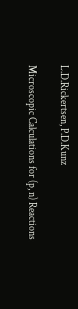L.D.Rickertsen, P.D.Kunz

Microscopic Calculations for (p, n) Reactions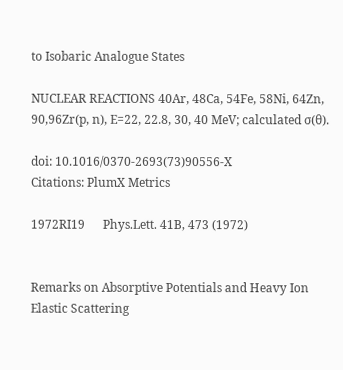to Isobaric Analogue States

NUCLEAR REACTIONS 40Ar, 48Ca, 54Fe, 58Ni, 64Zn, 90,96Zr(p, n), E=22, 22.8, 30, 40 MeV; calculated σ(θ).

doi: 10.1016/0370-2693(73)90556-X
Citations: PlumX Metrics

1972RI19      Phys.Lett. 41B, 473 (1972)


Remarks on Absorptive Potentials and Heavy Ion Elastic Scattering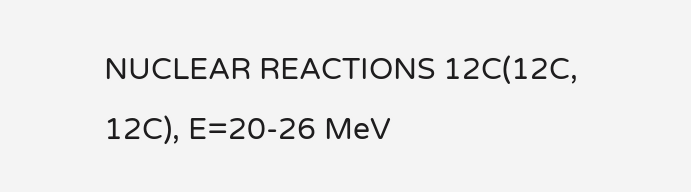NUCLEAR REACTIONS 12C(12C, 12C), E=20-26 MeV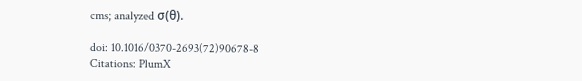cms; analyzed σ(θ).

doi: 10.1016/0370-2693(72)90678-8
Citations: PlumX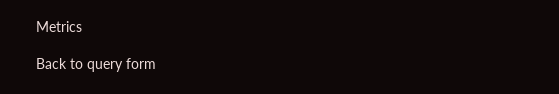Metrics

Back to query form